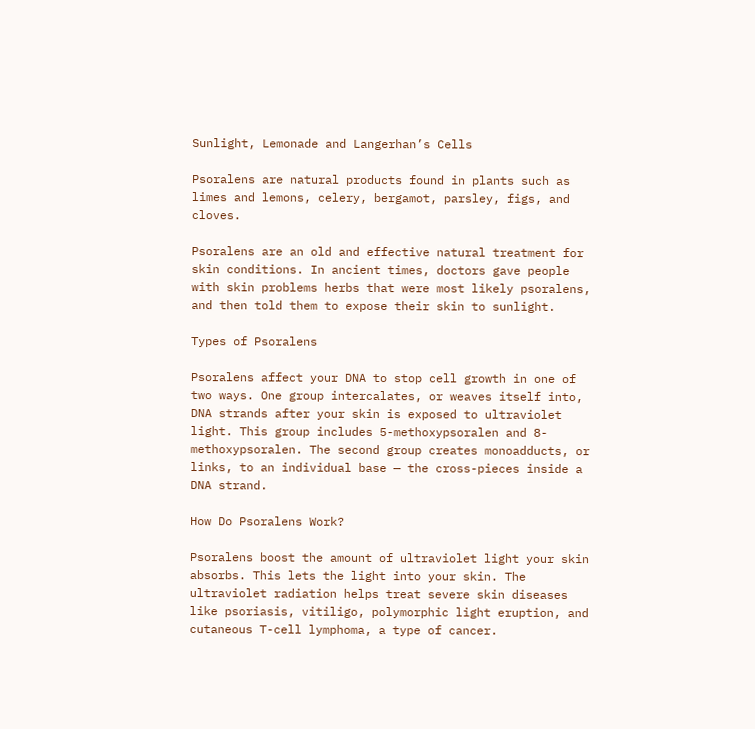Sunlight, Lemonade and Langerhan’s Cells

Psoralens are natural products found in plants such as limes and lemons, celery, bergamot, parsley, figs, and cloves.

Psoralens are an old and effective natural treatment for skin conditions. In ancient times, doctors gave people with skin problems herbs that were most likely psoralens, and then told them to expose their skin to sunlight.

Types of Psoralens

Psoralens affect your DNA to stop cell growth in one of two ways. One group intercalates, or weaves itself into, DNA strands after your skin is exposed to ultraviolet light. This group includes 5-methoxypsoralen and 8-methoxypsoralen. The second group creates monoadducts, or links, to an individual base — the cross-pieces inside a DNA strand.

How Do Psoralens Work?

Psoralens boost the amount of ultraviolet light your skin absorbs. This lets the light into your skin. The ultraviolet radiation helps treat severe skin diseases like psoriasis, vitiligo, polymorphic light eruption, and cutaneous T-cell lymphoma, a type of cancer.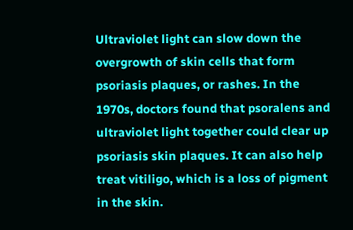Ultraviolet light can slow down the overgrowth of skin cells that form psoriasis plaques, or rashes. In the 1970s, doctors found that psoralens and ultraviolet light together could clear up psoriasis skin plaques. It can also help treat vitiligo, which is a loss of pigment in the skin.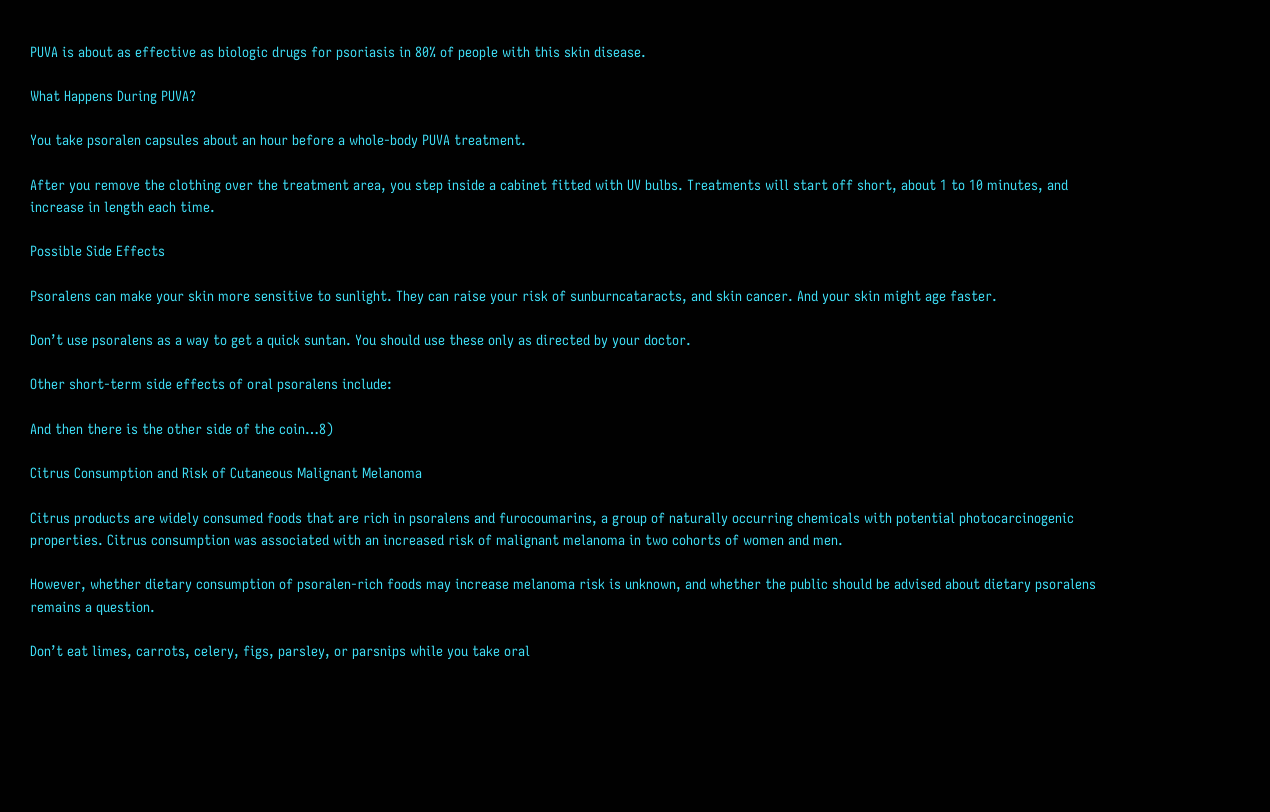PUVA is about as effective as biologic drugs for psoriasis in 80% of people with this skin disease.

What Happens During PUVA?

You take psoralen capsules about an hour before a whole-body PUVA treatment.

After you remove the clothing over the treatment area, you step inside a cabinet fitted with UV bulbs. Treatments will start off short, about 1 to 10 minutes, and increase in length each time.

Possible Side Effects

Psoralens can make your skin more sensitive to sunlight. They can raise your risk of sunburncataracts, and skin cancer. And your skin might age faster.

Don’t use psoralens as a way to get a quick suntan. You should use these only as directed by your doctor.

Other short-term side effects of oral psoralens include:

And then there is the other side of the coin…8)

Citrus Consumption and Risk of Cutaneous Malignant Melanoma

Citrus products are widely consumed foods that are rich in psoralens and furocoumarins, a group of naturally occurring chemicals with potential photocarcinogenic properties. Citrus consumption was associated with an increased risk of malignant melanoma in two cohorts of women and men.

However, whether dietary consumption of psoralen-rich foods may increase melanoma risk is unknown, and whether the public should be advised about dietary psoralens remains a question.

Don’t eat limes, carrots, celery, figs, parsley, or parsnips while you take oral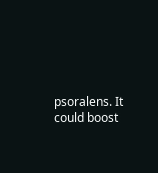psoralens. It could boost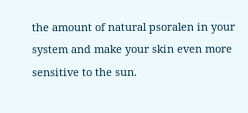the amount of natural psoralen in your system and make your skin even more sensitive to the sun.